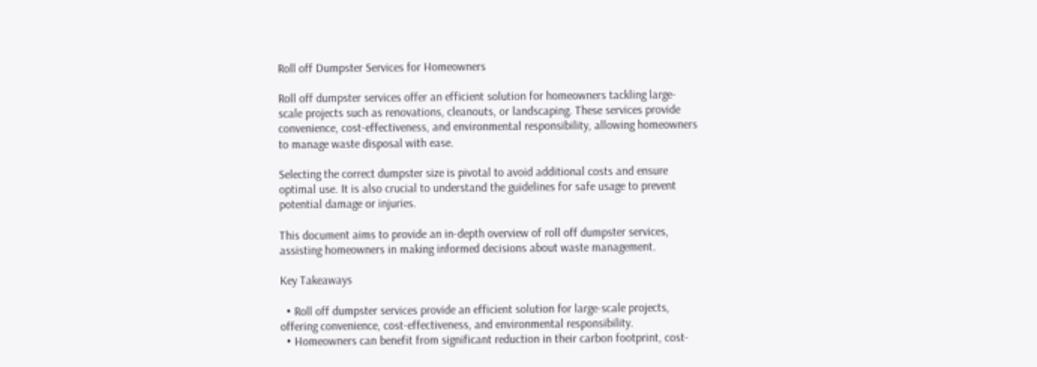Roll off Dumpster Services for Homeowners

Roll off dumpster services offer an efficient solution for homeowners tackling large-scale projects such as renovations, cleanouts, or landscaping. These services provide convenience, cost-effectiveness, and environmental responsibility, allowing homeowners to manage waste disposal with ease.

Selecting the correct dumpster size is pivotal to avoid additional costs and ensure optimal use. It is also crucial to understand the guidelines for safe usage to prevent potential damage or injuries.

This document aims to provide an in-depth overview of roll off dumpster services, assisting homeowners in making informed decisions about waste management.

Key Takeaways

  • Roll off dumpster services provide an efficient solution for large-scale projects, offering convenience, cost-effectiveness, and environmental responsibility.
  • Homeowners can benefit from significant reduction in their carbon footprint, cost-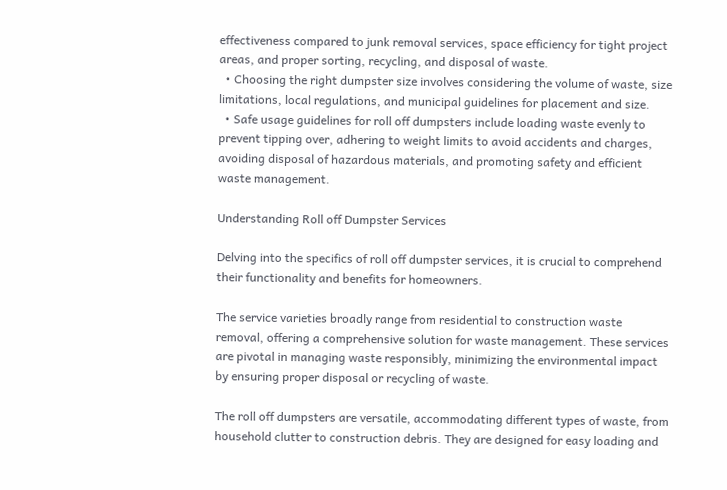effectiveness compared to junk removal services, space efficiency for tight project areas, and proper sorting, recycling, and disposal of waste.
  • Choosing the right dumpster size involves considering the volume of waste, size limitations, local regulations, and municipal guidelines for placement and size.
  • Safe usage guidelines for roll off dumpsters include loading waste evenly to prevent tipping over, adhering to weight limits to avoid accidents and charges, avoiding disposal of hazardous materials, and promoting safety and efficient waste management.

Understanding Roll off Dumpster Services

Delving into the specifics of roll off dumpster services, it is crucial to comprehend their functionality and benefits for homeowners.

The service varieties broadly range from residential to construction waste removal, offering a comprehensive solution for waste management. These services are pivotal in managing waste responsibly, minimizing the environmental impact by ensuring proper disposal or recycling of waste.

The roll off dumpsters are versatile, accommodating different types of waste, from household clutter to construction debris. They are designed for easy loading and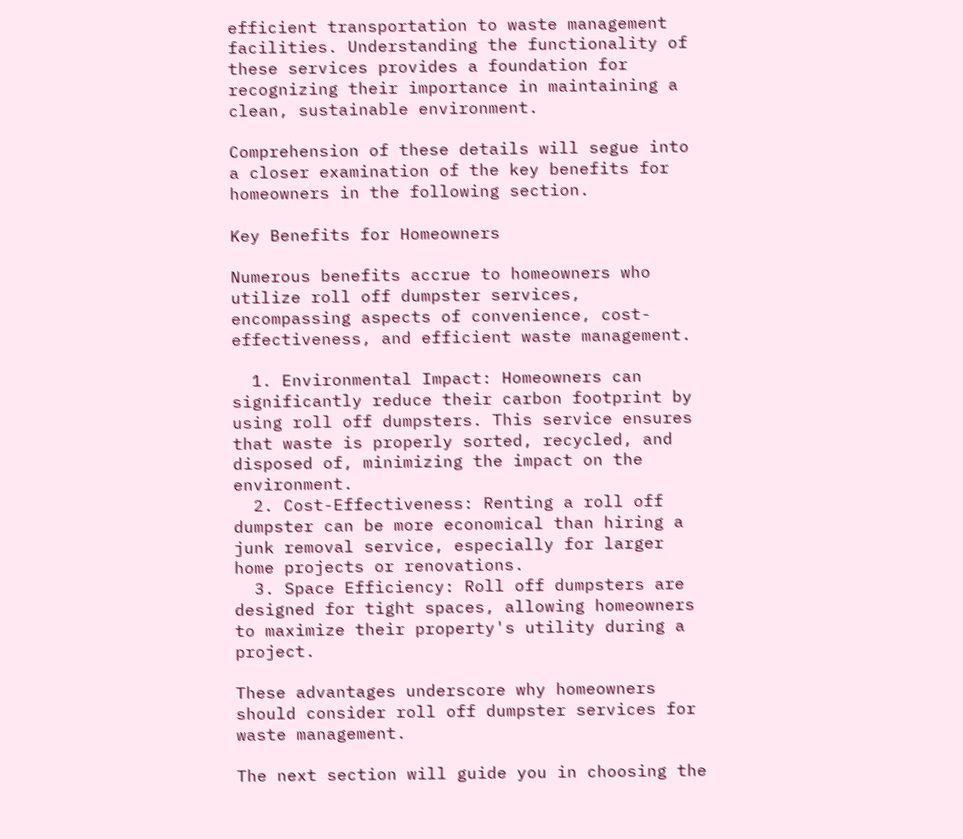efficient transportation to waste management facilities. Understanding the functionality of these services provides a foundation for recognizing their importance in maintaining a clean, sustainable environment.

Comprehension of these details will segue into a closer examination of the key benefits for homeowners in the following section.

Key Benefits for Homeowners

Numerous benefits accrue to homeowners who utilize roll off dumpster services, encompassing aspects of convenience, cost-effectiveness, and efficient waste management.

  1. Environmental Impact: Homeowners can significantly reduce their carbon footprint by using roll off dumpsters. This service ensures that waste is properly sorted, recycled, and disposed of, minimizing the impact on the environment.
  2. Cost-Effectiveness: Renting a roll off dumpster can be more economical than hiring a junk removal service, especially for larger home projects or renovations.
  3. Space Efficiency: Roll off dumpsters are designed for tight spaces, allowing homeowners to maximize their property's utility during a project.

These advantages underscore why homeowners should consider roll off dumpster services for waste management.

The next section will guide you in choosing the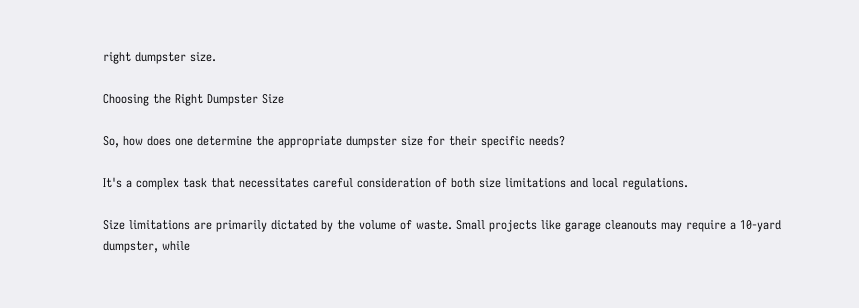right dumpster size.

Choosing the Right Dumpster Size

So, how does one determine the appropriate dumpster size for their specific needs?

It's a complex task that necessitates careful consideration of both size limitations and local regulations.

Size limitations are primarily dictated by the volume of waste. Small projects like garage cleanouts may require a 10-yard dumpster, while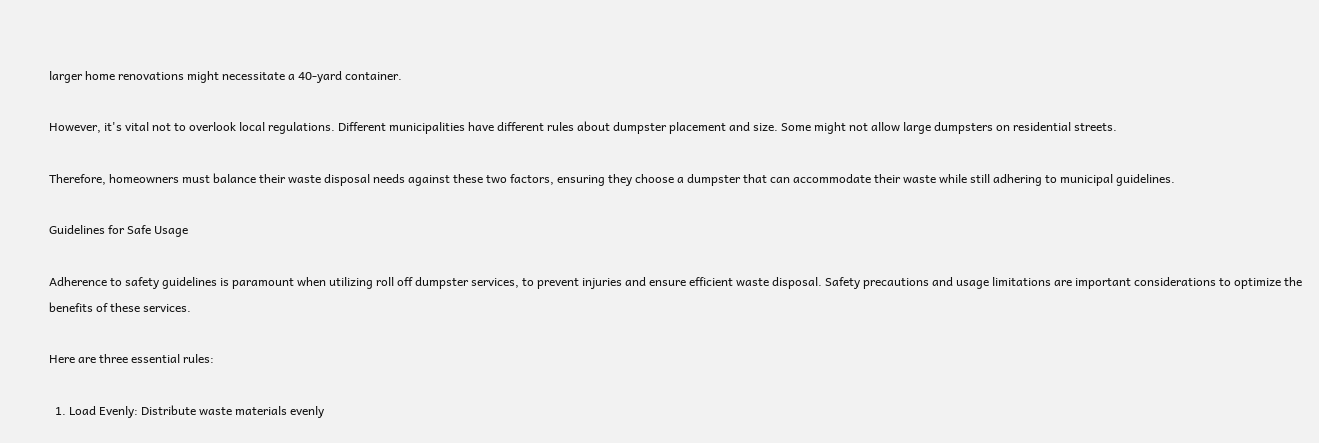larger home renovations might necessitate a 40-yard container.

However, it's vital not to overlook local regulations. Different municipalities have different rules about dumpster placement and size. Some might not allow large dumpsters on residential streets.

Therefore, homeowners must balance their waste disposal needs against these two factors, ensuring they choose a dumpster that can accommodate their waste while still adhering to municipal guidelines.

Guidelines for Safe Usage

Adherence to safety guidelines is paramount when utilizing roll off dumpster services, to prevent injuries and ensure efficient waste disposal. Safety precautions and usage limitations are important considerations to optimize the benefits of these services.

Here are three essential rules:

  1. Load Evenly: Distribute waste materials evenly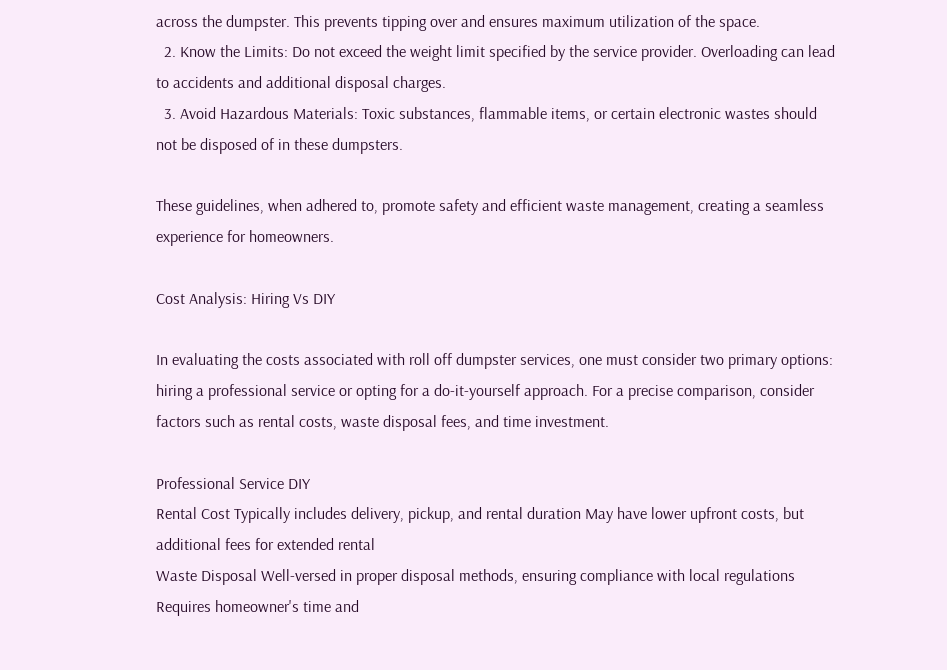across the dumpster. This prevents tipping over and ensures maximum utilization of the space.
  2. Know the Limits: Do not exceed the weight limit specified by the service provider. Overloading can lead to accidents and additional disposal charges.
  3. Avoid Hazardous Materials: Toxic substances, flammable items, or certain electronic wastes should not be disposed of in these dumpsters.

These guidelines, when adhered to, promote safety and efficient waste management, creating a seamless experience for homeowners.

Cost Analysis: Hiring Vs DIY

In evaluating the costs associated with roll off dumpster services, one must consider two primary options: hiring a professional service or opting for a do-it-yourself approach. For a precise comparison, consider factors such as rental costs, waste disposal fees, and time investment.

Professional Service DIY
Rental Cost Typically includes delivery, pickup, and rental duration May have lower upfront costs, but additional fees for extended rental
Waste Disposal Well-versed in proper disposal methods, ensuring compliance with local regulations Requires homeowner's time and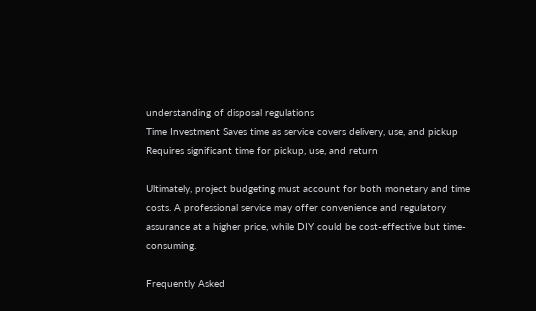understanding of disposal regulations
Time Investment Saves time as service covers delivery, use, and pickup Requires significant time for pickup, use, and return

Ultimately, project budgeting must account for both monetary and time costs. A professional service may offer convenience and regulatory assurance at a higher price, while DIY could be cost-effective but time-consuming.

Frequently Asked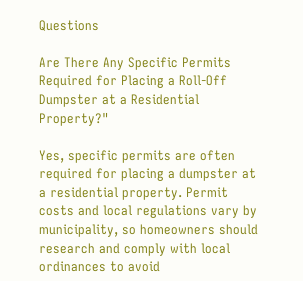Questions

Are There Any Specific Permits Required for Placing a Roll-Off Dumpster at a Residential Property?"

Yes, specific permits are often required for placing a dumpster at a residential property. Permit costs and local regulations vary by municipality, so homeowners should research and comply with local ordinances to avoid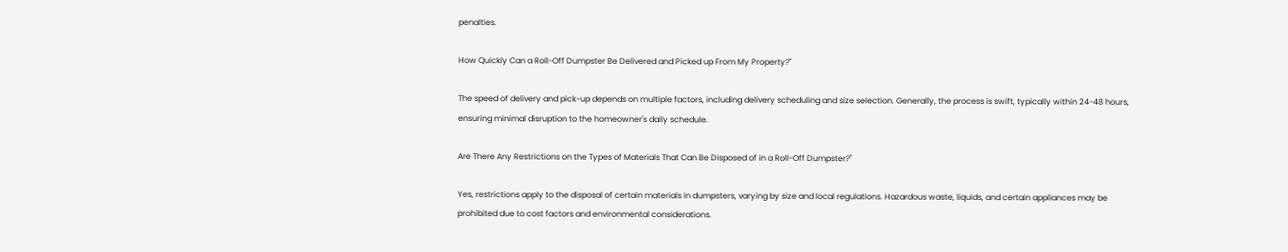penalties.

How Quickly Can a Roll-Off Dumpster Be Delivered and Picked up From My Property?"

The speed of delivery and pick-up depends on multiple factors, including delivery scheduling and size selection. Generally, the process is swift, typically within 24-48 hours, ensuring minimal disruption to the homeowner's daily schedule.

Are There Any Restrictions on the Types of Materials That Can Be Disposed of in a Roll-Off Dumpster?"

Yes, restrictions apply to the disposal of certain materials in dumpsters, varying by size and local regulations. Hazardous waste, liquids, and certain appliances may be prohibited due to cost factors and environmental considerations.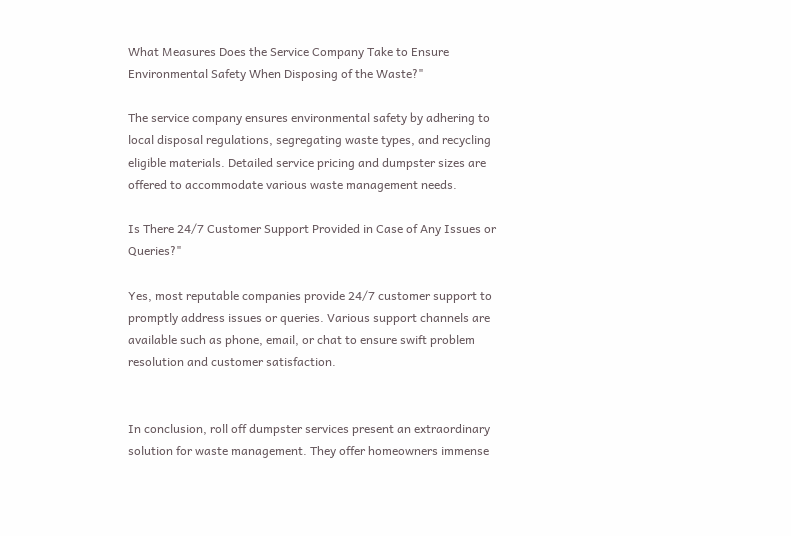What Measures Does the Service Company Take to Ensure Environmental Safety When Disposing of the Waste?"

The service company ensures environmental safety by adhering to local disposal regulations, segregating waste types, and recycling eligible materials. Detailed service pricing and dumpster sizes are offered to accommodate various waste management needs.

Is There 24/7 Customer Support Provided in Case of Any Issues or Queries?"

Yes, most reputable companies provide 24/7 customer support to promptly address issues or queries. Various support channels are available such as phone, email, or chat to ensure swift problem resolution and customer satisfaction.


In conclusion, roll off dumpster services present an extraordinary solution for waste management. They offer homeowners immense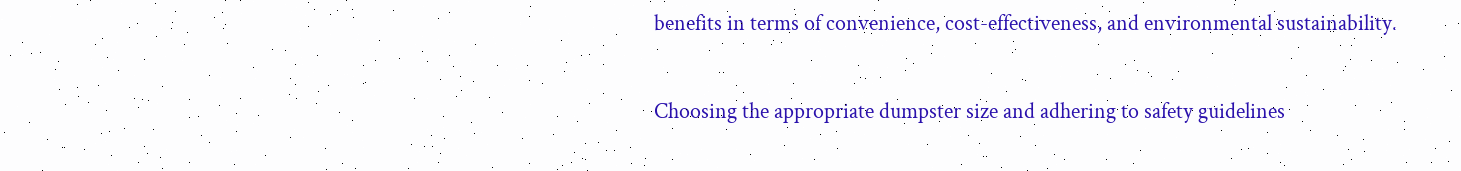benefits in terms of convenience, cost-effectiveness, and environmental sustainability.

Choosing the appropriate dumpster size and adhering to safety guidelines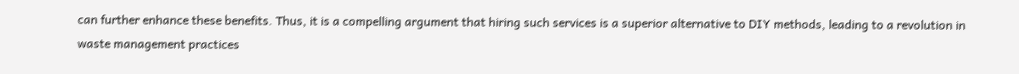can further enhance these benefits. Thus, it is a compelling argument that hiring such services is a superior alternative to DIY methods, leading to a revolution in waste management practices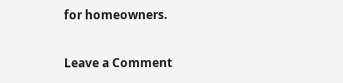for homeowners.

Leave a Comment